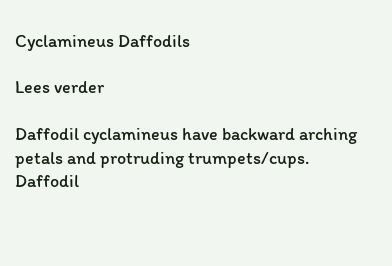Cyclamineus Daffodils

Lees verder

Daffodil cyclamineus have backward arching petals and protruding trumpets/cups. Daffodil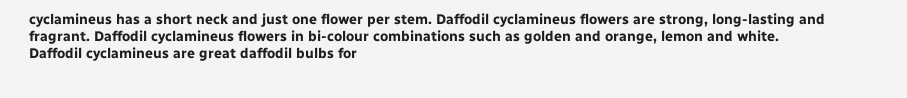cyclamineus has a short neck and just one flower per stem. Daffodil cyclamineus flowers are strong, long-lasting and fragrant. Daffodil cyclamineus flowers in bi-colour combinations such as golden and orange, lemon and white. Daffodil cyclamineus are great daffodil bulbs for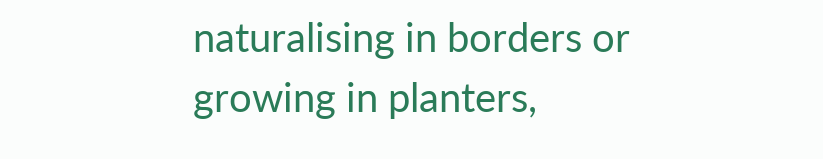naturalising in borders or growing in planters,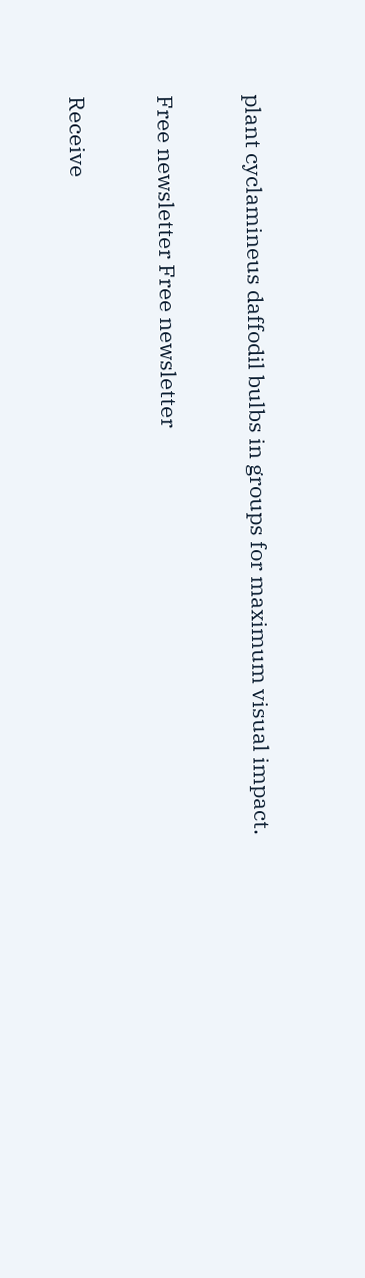plant cyclamineus daffodil bulbs in groups for maximum visual impact.

Free newsletter Free newsletter

Receive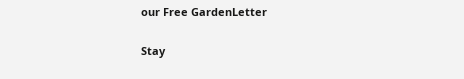our Free GardenLetter

Stay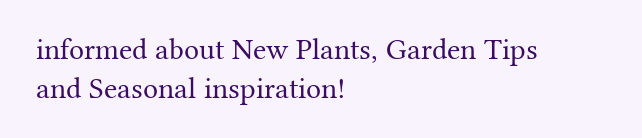informed about New Plants, Garden Tips and Seasonal inspiration!